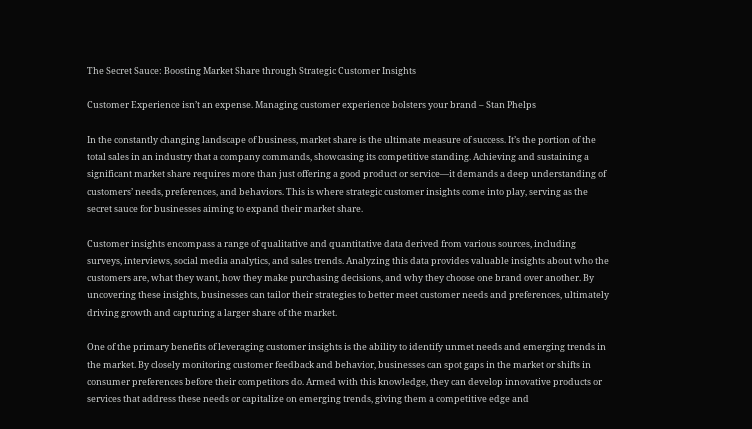The Secret Sauce: Boosting Market Share through Strategic Customer Insights

Customer Experience isn’t an expense. Managing customer experience bolsters your brand – Stan Phelps

In the constantly changing landscape of business, market share is the ultimate measure of success. It’s the portion of the total sales in an industry that a company commands, showcasing its competitive standing. Achieving and sustaining a significant market share requires more than just offering a good product or service—it demands a deep understanding of customers’ needs, preferences, and behaviors. This is where strategic customer insights come into play, serving as the secret sauce for businesses aiming to expand their market share.

Customer insights encompass a range of qualitative and quantitative data derived from various sources, including surveys, interviews, social media analytics, and sales trends. Analyzing this data provides valuable insights about who the customers are, what they want, how they make purchasing decisions, and why they choose one brand over another. By uncovering these insights, businesses can tailor their strategies to better meet customer needs and preferences, ultimately driving growth and capturing a larger share of the market.

One of the primary benefits of leveraging customer insights is the ability to identify unmet needs and emerging trends in the market. By closely monitoring customer feedback and behavior, businesses can spot gaps in the market or shifts in consumer preferences before their competitors do. Armed with this knowledge, they can develop innovative products or services that address these needs or capitalize on emerging trends, giving them a competitive edge and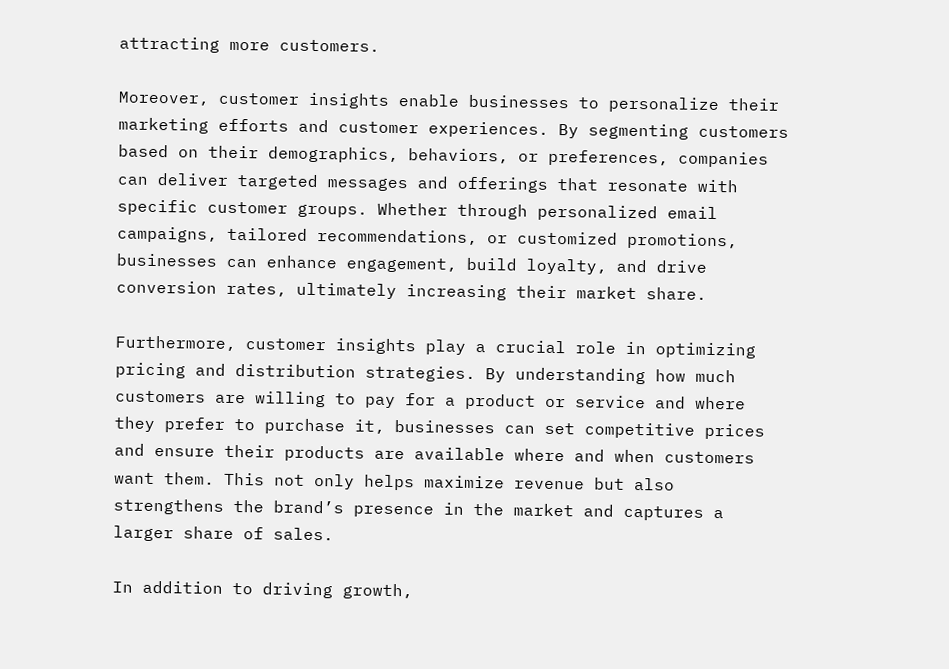attracting more customers.

Moreover, customer insights enable businesses to personalize their marketing efforts and customer experiences. By segmenting customers based on their demographics, behaviors, or preferences, companies can deliver targeted messages and offerings that resonate with specific customer groups. Whether through personalized email campaigns, tailored recommendations, or customized promotions, businesses can enhance engagement, build loyalty, and drive conversion rates, ultimately increasing their market share.

Furthermore, customer insights play a crucial role in optimizing pricing and distribution strategies. By understanding how much customers are willing to pay for a product or service and where they prefer to purchase it, businesses can set competitive prices and ensure their products are available where and when customers want them. This not only helps maximize revenue but also strengthens the brand’s presence in the market and captures a larger share of sales.

In addition to driving growth,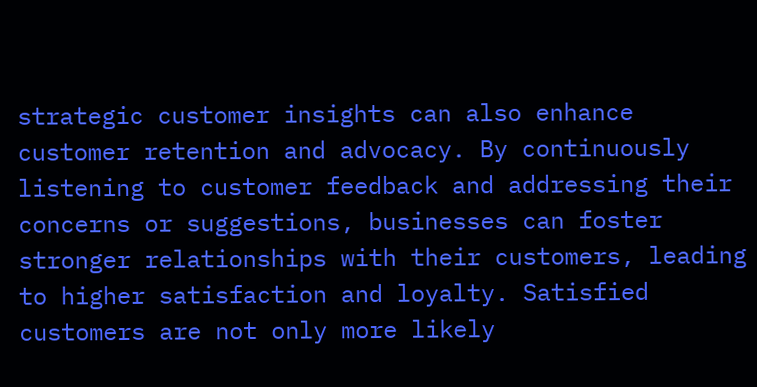strategic customer insights can also enhance customer retention and advocacy. By continuously listening to customer feedback and addressing their concerns or suggestions, businesses can foster stronger relationships with their customers, leading to higher satisfaction and loyalty. Satisfied customers are not only more likely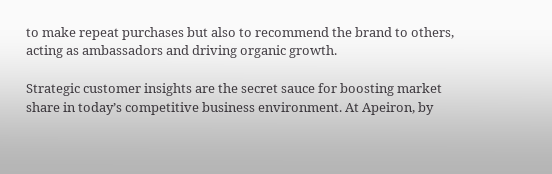to make repeat purchases but also to recommend the brand to others, acting as ambassadors and driving organic growth.

Strategic customer insights are the secret sauce for boosting market share in today’s competitive business environment. At Apeiron, by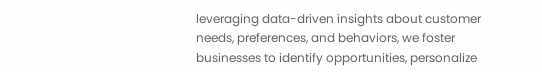leveraging data-driven insights about customer needs, preferences, and behaviors, we foster businesses to identify opportunities, personalize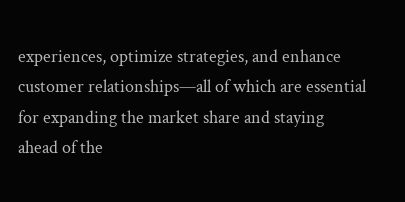experiences, optimize strategies, and enhance customer relationships—all of which are essential for expanding the market share and staying ahead of the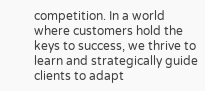competition. In a world where customers hold the keys to success, we thrive to learn and strategically guide clients to adapt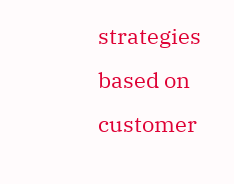strategies based on customer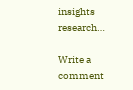insights research…

Write a comment